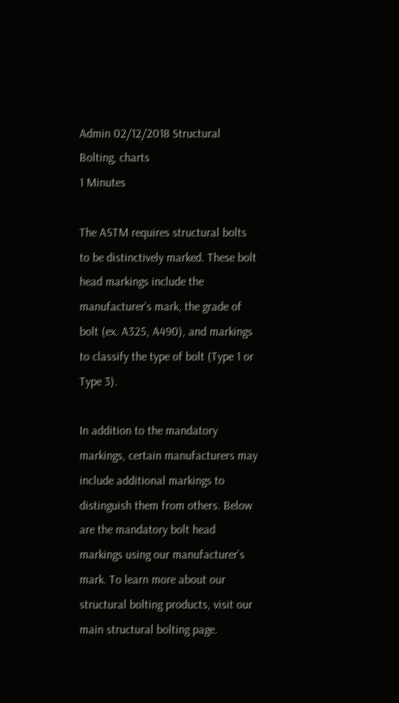Admin 02/12/2018 Structural Bolting, charts
1 Minutes

The ASTM requires structural bolts to be distinctively marked. These bolt head markings include the manufacturer’s mark, the grade of bolt (ex. A325, A490), and markings to classify the type of bolt (Type 1 or Type 3).

In addition to the mandatory markings, certain manufacturers may include additional markings to distinguish them from others. Below are the mandatory bolt head markings using our manufacturer’s mark. To learn more about our structural bolting products, visit our main structural bolting page.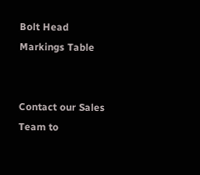Bolt Head Markings Table


Contact our Sales Team to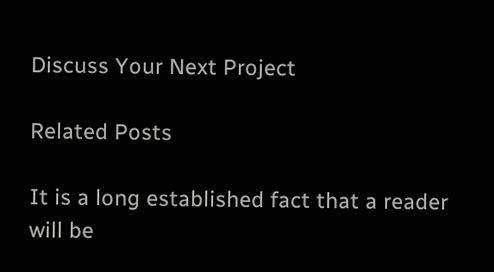Discuss Your Next Project

Related Posts

It is a long established fact that a reader will be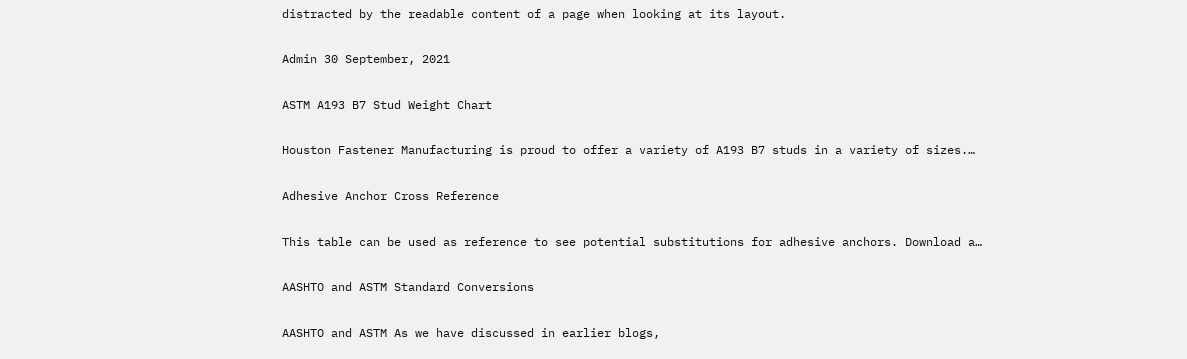distracted by the readable content of a page when looking at its layout.

Admin 30 September, 2021

ASTM A193 B7 Stud Weight Chart

Houston Fastener Manufacturing is proud to offer a variety of A193 B7 studs in a variety of sizes.…

Adhesive Anchor Cross Reference

This table can be used as reference to see potential substitutions for adhesive anchors. Download a…

AASHTO and ASTM Standard Conversions

AASHTO and ASTM As we have discussed in earlier blogs,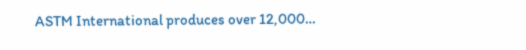ASTM International produces over 12,000…